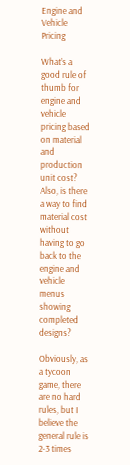Engine and Vehicle Pricing

What’s a good rule of thumb for engine and vehicle pricing based on material and production unit cost? Also, is there a way to find material cost without having to go back to the engine and vehicle menus showing completed designs?

Obviously, as a tycoon game, there are no hard rules, but I believe the general rule is 2-3 times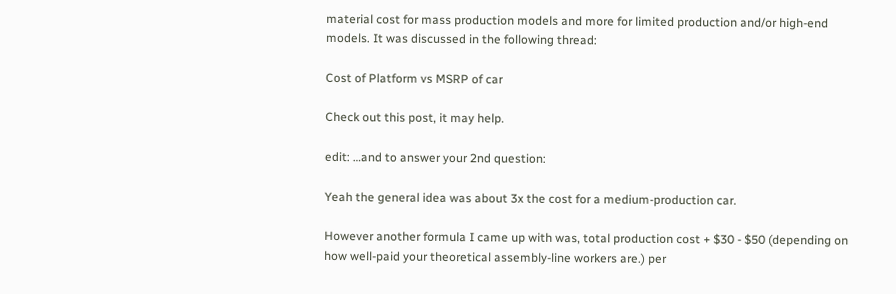material cost for mass production models and more for limited production and/or high-end models. It was discussed in the following thread:

Cost of Platform vs MSRP of car

Check out this post, it may help.

edit: …and to answer your 2nd question:

Yeah the general idea was about 3x the cost for a medium-production car.

However another formula I came up with was, total production cost + $30 - $50 (depending on how well-paid your theoretical assembly-line workers are.) per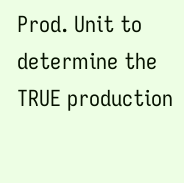Prod. Unit to determine the TRUE production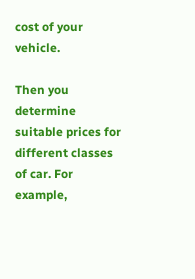cost of your vehicle.

Then you determine suitable prices for different classes of car. For example,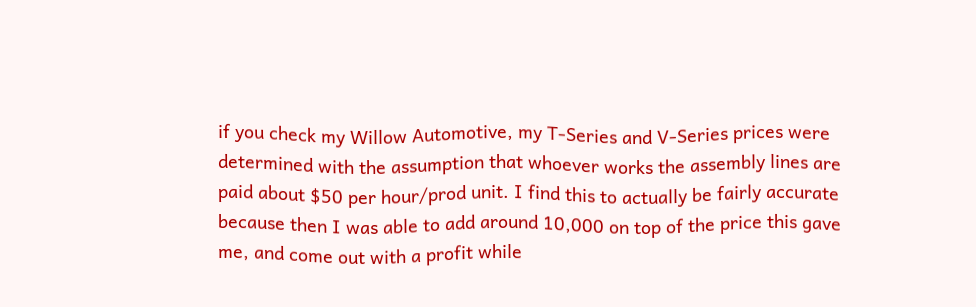if you check my Willow Automotive, my T-Series and V-Series prices were determined with the assumption that whoever works the assembly lines are paid about $50 per hour/prod unit. I find this to actually be fairly accurate because then I was able to add around 10,000 on top of the price this gave me, and come out with a profit while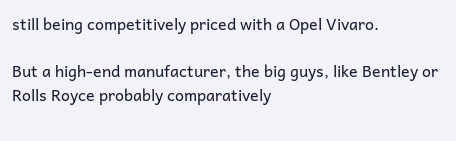still being competitively priced with a Opel Vivaro.

But a high-end manufacturer, the big guys, like Bentley or Rolls Royce probably comparatively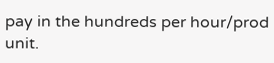pay in the hundreds per hour/prod unit.